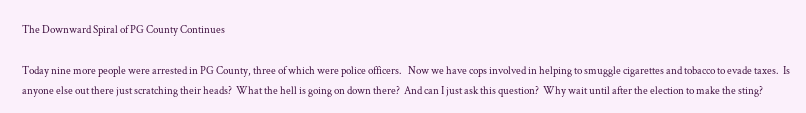The Downward Spiral of PG County Continues

Today nine more people were arrested in PG County, three of which were police officers.   Now we have cops involved in helping to smuggle cigarettes and tobacco to evade taxes.  Is anyone else out there just scratching their heads?  What the hell is going on down there?  And can I just ask this question?  Why wait until after the election to make the sting?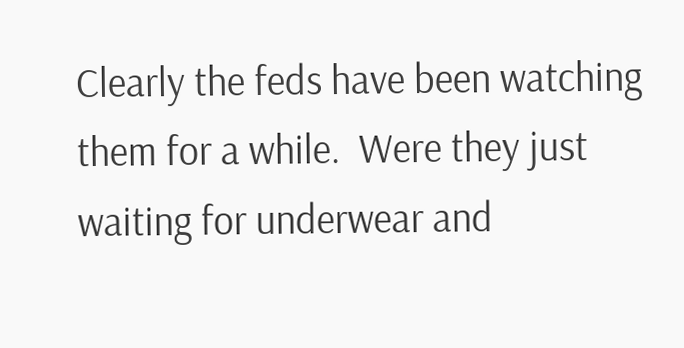Clearly the feds have been watching them for a while.  Were they just waiting for underwear and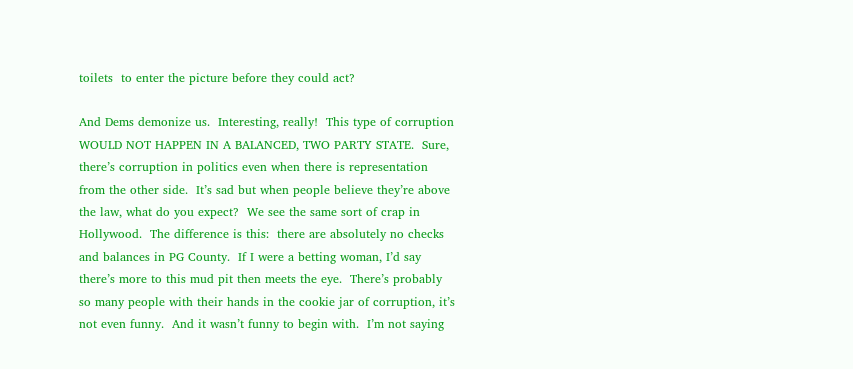toilets  to enter the picture before they could act?

And Dems demonize us.  Interesting, really!  This type of corruption WOULD NOT HAPPEN IN A BALANCED, TWO PARTY STATE.  Sure, there’s corruption in politics even when there is representation from the other side.  It’s sad but when people believe they’re above the law, what do you expect?  We see the same sort of crap in Hollywood.  The difference is this:  there are absolutely no checks and balances in PG County.  If I were a betting woman, I’d say there’s more to this mud pit then meets the eye.  There’s probably so many people with their hands in the cookie jar of corruption, it’s not even funny.  And it wasn’t funny to begin with.  I’m not saying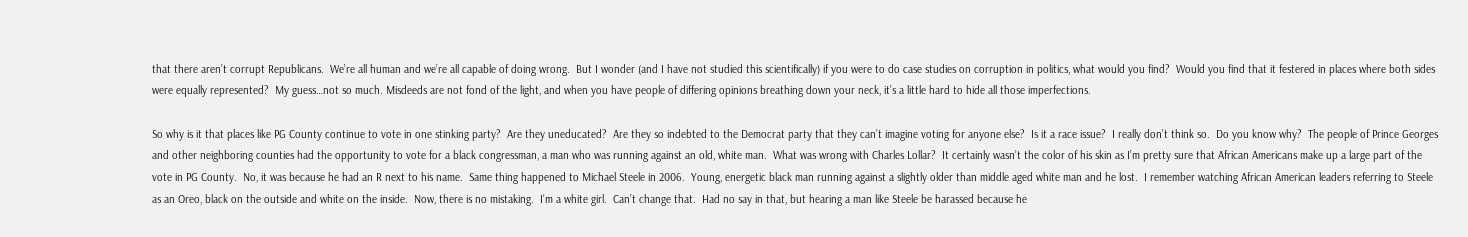that there aren’t corrupt Republicans.  We’re all human and we’re all capable of doing wrong.  But I wonder (and I have not studied this scientifically) if you were to do case studies on corruption in politics, what would you find?  Would you find that it festered in places where both sides were equally represented?  My guess…not so much. Misdeeds are not fond of the light, and when you have people of differing opinions breathing down your neck, it’s a little hard to hide all those imperfections.

So why is it that places like PG County continue to vote in one stinking party?  Are they uneducated?  Are they so indebted to the Democrat party that they can’t imagine voting for anyone else?  Is it a race issue?  I really don’t think so.  Do you know why?  The people of Prince Georges and other neighboring counties had the opportunity to vote for a black congressman, a man who was running against an old, white man.  What was wrong with Charles Lollar?  It certainly wasn’t the color of his skin as I’m pretty sure that African Americans make up a large part of the vote in PG County.  No, it was because he had an R next to his name.  Same thing happened to Michael Steele in 2006.  Young, energetic black man running against a slightly older than middle aged white man and he lost.  I remember watching African American leaders referring to Steele as an Oreo, black on the outside and white on the inside.  Now, there is no mistaking.  I’m a white girl.  Can’t change that.  Had no say in that, but hearing a man like Steele be harassed because he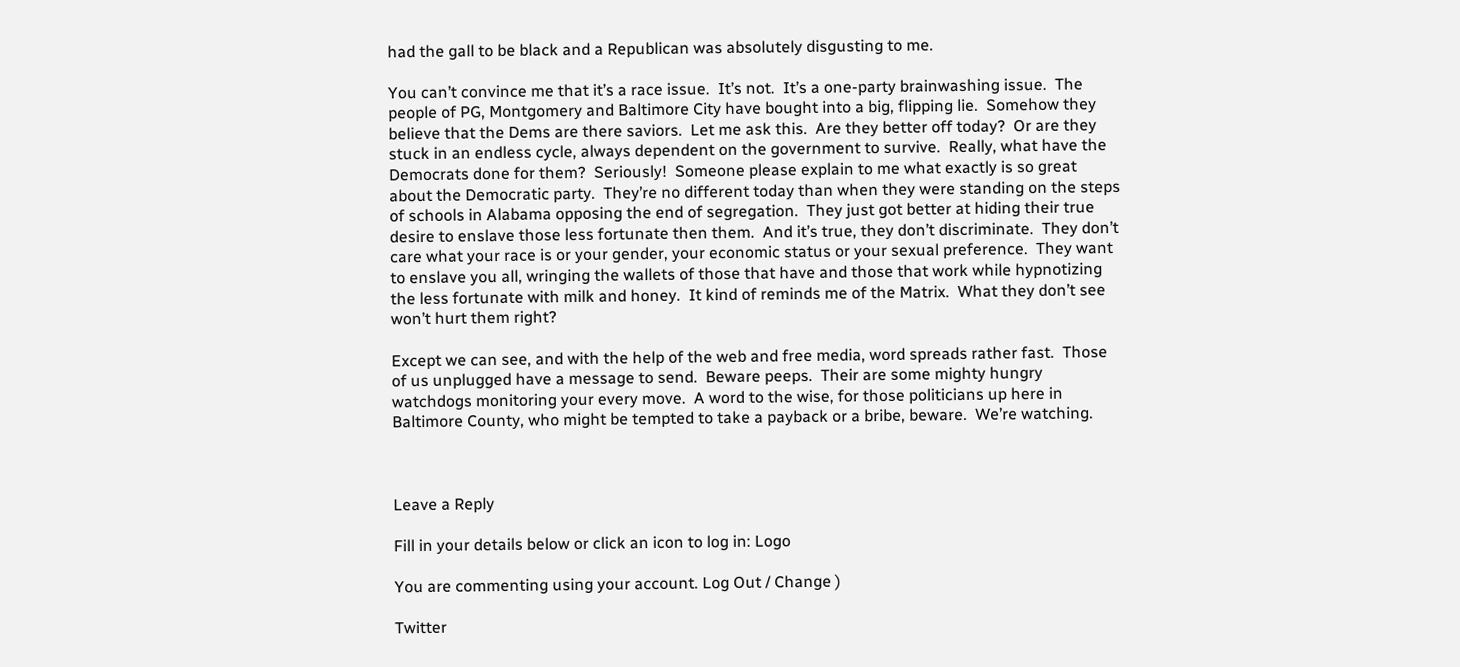had the gall to be black and a Republican was absolutely disgusting to me.

You can’t convince me that it’s a race issue.  It’s not.  It’s a one-party brainwashing issue.  The people of PG, Montgomery and Baltimore City have bought into a big, flipping lie.  Somehow they believe that the Dems are there saviors.  Let me ask this.  Are they better off today?  Or are they stuck in an endless cycle, always dependent on the government to survive.  Really, what have the Democrats done for them?  Seriously!  Someone please explain to me what exactly is so great about the Democratic party.  They’re no different today than when they were standing on the steps of schools in Alabama opposing the end of segregation.  They just got better at hiding their true desire to enslave those less fortunate then them.  And it’s true, they don’t discriminate.  They don’t care what your race is or your gender, your economic status or your sexual preference.  They want to enslave you all, wringing the wallets of those that have and those that work while hypnotizing the less fortunate with milk and honey.  It kind of reminds me of the Matrix.  What they don’t see won’t hurt them right?

Except we can see, and with the help of the web and free media, word spreads rather fast.  Those of us unplugged have a message to send.  Beware peeps.  Their are some mighty hungry watchdogs monitoring your every move.  A word to the wise, for those politicians up here in Baltimore County, who might be tempted to take a payback or a bribe, beware.  We’re watching.



Leave a Reply

Fill in your details below or click an icon to log in: Logo

You are commenting using your account. Log Out / Change )

Twitter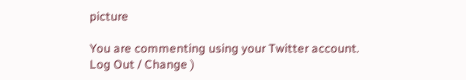picture

You are commenting using your Twitter account. Log Out / Change )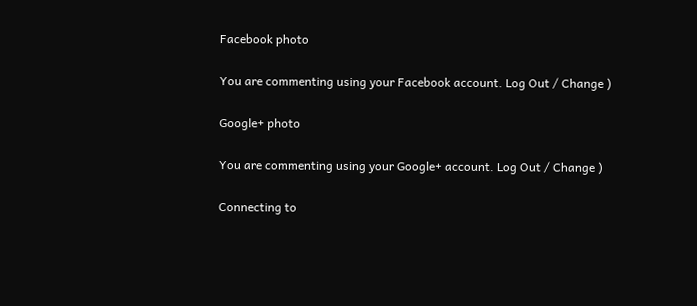Facebook photo

You are commenting using your Facebook account. Log Out / Change )

Google+ photo

You are commenting using your Google+ account. Log Out / Change )

Connecting to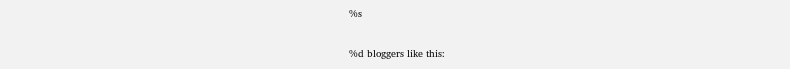%s

%d bloggers like this: